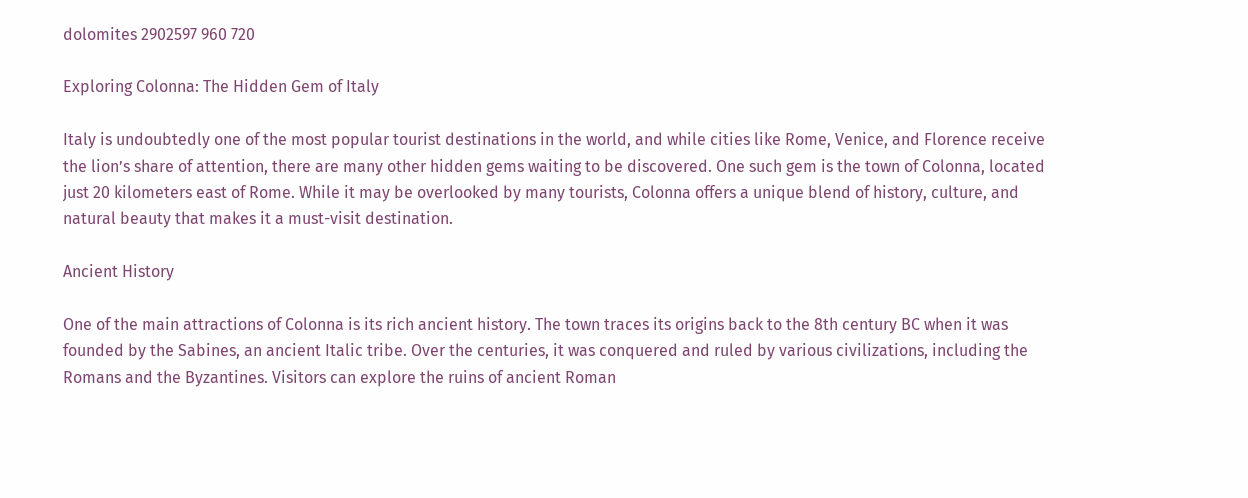dolomites 2902597 960 720

Exploring Colonna: The Hidden Gem of Italy

Italy is undoubtedly one of the most popular tourist destinations in the world, and while cities like Rome, Venice, and Florence receive the lion’s share of attention, there are many other hidden gems waiting to be discovered. One such gem is the town of Colonna, located just 20 kilometers east of Rome. While it may be overlooked by many tourists, Colonna offers a unique blend of history, culture, and natural beauty that makes it a must-visit destination.

Ancient History

One of the main attractions of Colonna is its rich ancient history. The town traces its origins back to the 8th century BC when it was founded by the Sabines, an ancient Italic tribe. Over the centuries, it was conquered and ruled by various civilizations, including the Romans and the Byzantines. Visitors can explore the ruins of ancient Roman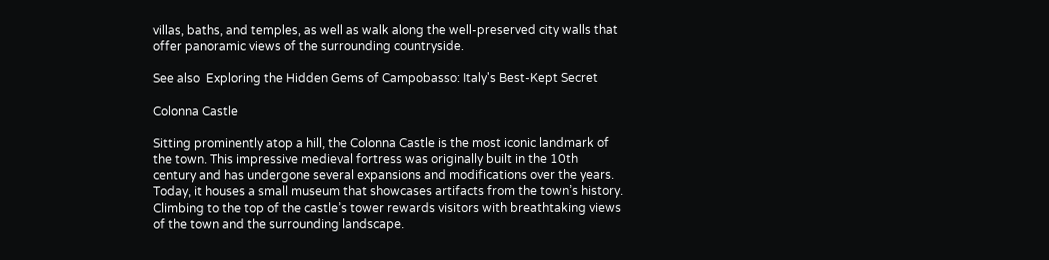villas, baths, and temples, as well as walk along the well-preserved city walls that offer panoramic views of the surrounding countryside.

See also  Exploring the Hidden Gems of Campobasso: Italy's Best-Kept Secret

Colonna Castle

Sitting prominently atop a hill, the Colonna Castle is the most iconic landmark of the town. This impressive medieval fortress was originally built in the 10th century and has undergone several expansions and modifications over the years. Today, it houses a small museum that showcases artifacts from the town’s history. Climbing to the top of the castle’s tower rewards visitors with breathtaking views of the town and the surrounding landscape.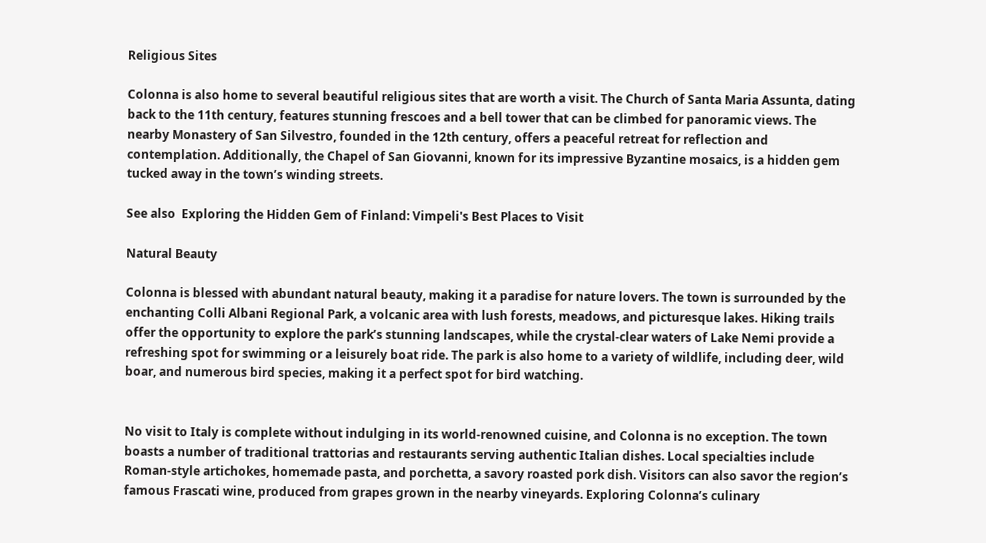Religious Sites

Colonna is also home to several beautiful religious sites that are worth a visit. The Church of Santa Maria Assunta, dating back to the 11th century, features stunning frescoes and a bell tower that can be climbed for panoramic views. The nearby Monastery of San Silvestro, founded in the 12th century, offers a peaceful retreat for reflection and contemplation. Additionally, the Chapel of San Giovanni, known for its impressive Byzantine mosaics, is a hidden gem tucked away in the town’s winding streets.

See also  Exploring the Hidden Gem of Finland: Vimpeli's Best Places to Visit

Natural Beauty

Colonna is blessed with abundant natural beauty, making it a paradise for nature lovers. The town is surrounded by the enchanting Colli Albani Regional Park, a volcanic area with lush forests, meadows, and picturesque lakes. Hiking trails offer the opportunity to explore the park’s stunning landscapes, while the crystal-clear waters of Lake Nemi provide a refreshing spot for swimming or a leisurely boat ride. The park is also home to a variety of wildlife, including deer, wild boar, and numerous bird species, making it a perfect spot for bird watching.


No visit to Italy is complete without indulging in its world-renowned cuisine, and Colonna is no exception. The town boasts a number of traditional trattorias and restaurants serving authentic Italian dishes. Local specialties include Roman-style artichokes, homemade pasta, and porchetta, a savory roasted pork dish. Visitors can also savor the region’s famous Frascati wine, produced from grapes grown in the nearby vineyards. Exploring Colonna’s culinary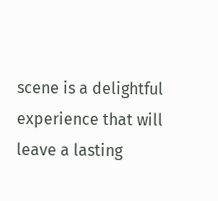scene is a delightful experience that will leave a lasting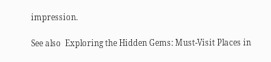impression.

See also  Exploring the Hidden Gems: Must-Visit Places in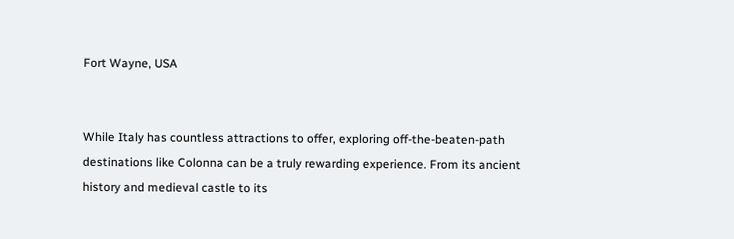Fort Wayne, USA


While Italy has countless attractions to offer, exploring off-the-beaten-path destinations like Colonna can be a truly rewarding experience. From its ancient history and medieval castle to its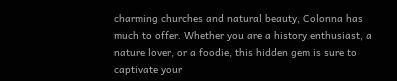charming churches and natural beauty, Colonna has much to offer. Whether you are a history enthusiast, a nature lover, or a foodie, this hidden gem is sure to captivate your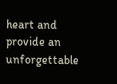heart and provide an unforgettable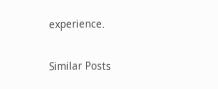experience.

Similar Posts